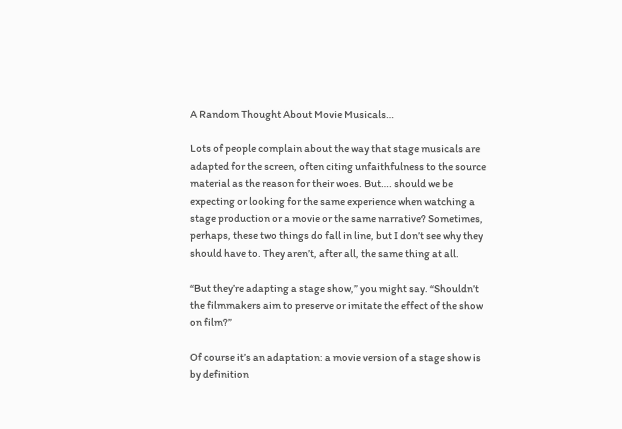A Random Thought About Movie Musicals…

Lots of people complain about the way that stage musicals are adapted for the screen, often citing unfaithfulness to the source material as the reason for their woes. But…. should we be expecting or looking for the same experience when watching a stage production or a movie or the same narrative? Sometimes, perhaps, these two things do fall in line, but I don’t see why they should have to. They aren’t, after all, the same thing at all.

“But they’re adapting a stage show,” you might say. “Shouldn’t the filmmakers aim to preserve or imitate the effect of the show on film?”

Of course it’s an adaptation: a movie version of a stage show is by definition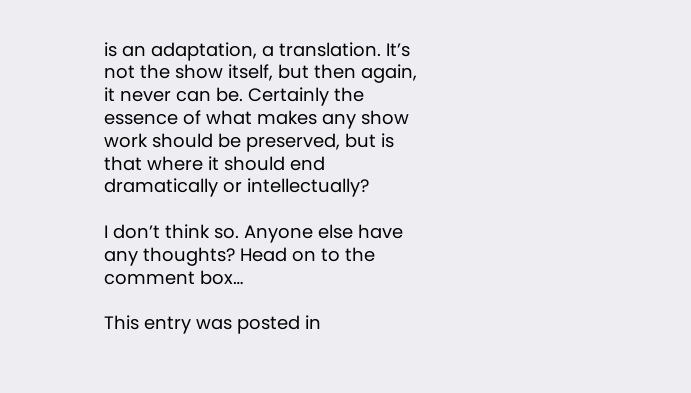is an adaptation, a translation. It’s not the show itself, but then again, it never can be. Certainly the essence of what makes any show work should be preserved, but is that where it should end dramatically or intellectually?

I don’t think so. Anyone else have any thoughts? Head on to the comment box…

This entry was posted in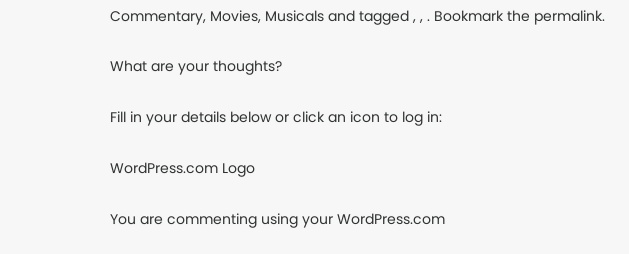Commentary, Movies, Musicals and tagged , , . Bookmark the permalink.

What are your thoughts?

Fill in your details below or click an icon to log in:

WordPress.com Logo

You are commenting using your WordPress.com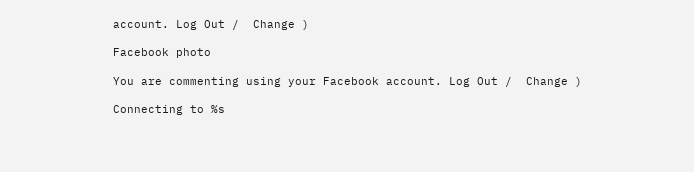account. Log Out /  Change )

Facebook photo

You are commenting using your Facebook account. Log Out /  Change )

Connecting to %s